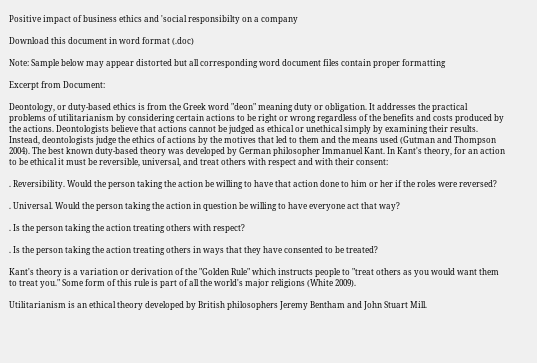Positive impact of business ethics and 'social responsibilty on a company

Download this document in word format (.doc)

Note: Sample below may appear distorted but all corresponding word document files contain proper formatting

Excerpt from Document:

Deontology, or duty-based ethics is from the Greek word "deon" meaning duty or obligation. It addresses the practical problems of utilitarianism by considering certain actions to be right or wrong regardless of the benefits and costs produced by the actions. Deontologists believe that actions cannot be judged as ethical or unethical simply by examining their results. Instead, deontologists judge the ethics of actions by the motives that led to them and the means used (Gutman and Thompson 2004). The best known duty-based theory was developed by German philosopher Immanuel Kant. In Kant's theory, for an action to be ethical it must be reversible, universal, and treat others with respect and with their consent:

. Reversibility. Would the person taking the action be willing to have that action done to him or her if the roles were reversed?

. Universal. Would the person taking the action in question be willing to have everyone act that way?

. Is the person taking the action treating others with respect?

. Is the person taking the action treating others in ways that they have consented to be treated?

Kant's theory is a variation or derivation of the "Golden Rule" which instructs people to "treat others as you would want them to treat you." Some form of this rule is part of all the world's major religions (White 2009).

Utilitarianism is an ethical theory developed by British philosophers Jeremy Bentham and John Stuart Mill.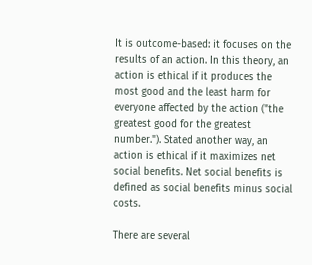It is outcome-based: it focuses on the results of an action. In this theory, an action is ethical if it produces the most good and the least harm for everyone affected by the action ("the greatest good for the greatest number."). Stated another way, an action is ethical if it maximizes net social benefits. Net social benefits is defined as social benefits minus social costs.

There are several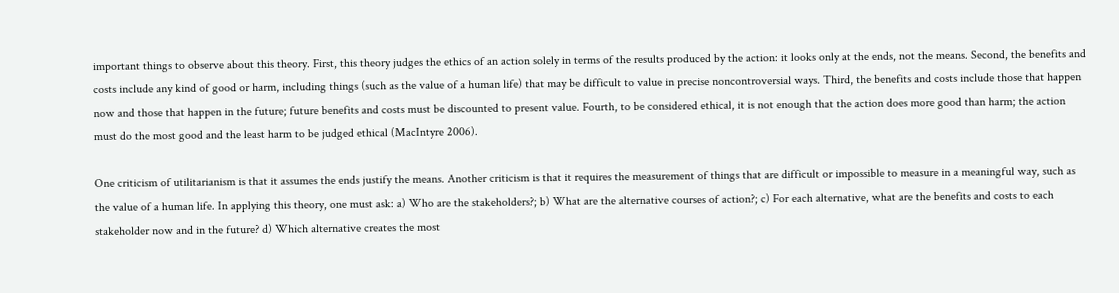important things to observe about this theory. First, this theory judges the ethics of an action solely in terms of the results produced by the action: it looks only at the ends, not the means. Second, the benefits and costs include any kind of good or harm, including things (such as the value of a human life) that may be difficult to value in precise noncontroversial ways. Third, the benefits and costs include those that happen now and those that happen in the future; future benefits and costs must be discounted to present value. Fourth, to be considered ethical, it is not enough that the action does more good than harm; the action must do the most good and the least harm to be judged ethical (MacIntyre 2006).

One criticism of utilitarianism is that it assumes the ends justify the means. Another criticism is that it requires the measurement of things that are difficult or impossible to measure in a meaningful way, such as the value of a human life. In applying this theory, one must ask: a) Who are the stakeholders?; b) What are the alternative courses of action?; c) For each alternative, what are the benefits and costs to each stakeholder now and in the future? d) Which alternative creates the most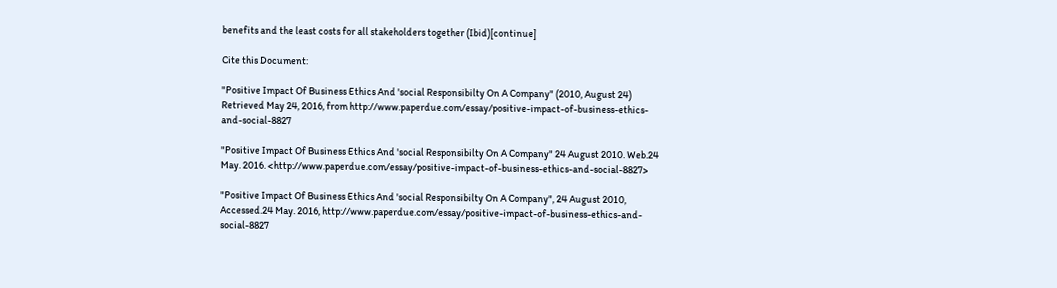benefits and the least costs for all stakeholders together (Ibid)[continue]

Cite this Document:

"Positive Impact Of Business Ethics And 'social Responsibilty On A Company" (2010, August 24) Retrieved May 24, 2016, from http://www.paperdue.com/essay/positive-impact-of-business-ethics-and-social-8827

"Positive Impact Of Business Ethics And 'social Responsibilty On A Company" 24 August 2010. Web.24 May. 2016. <http://www.paperdue.com/essay/positive-impact-of-business-ethics-and-social-8827>

"Positive Impact Of Business Ethics And 'social Responsibilty On A Company", 24 August 2010, Accessed.24 May. 2016, http://www.paperdue.com/essay/positive-impact-of-business-ethics-and-social-8827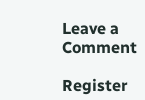Leave a Comment

Register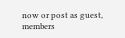now or post as guest, members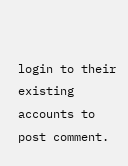login to their existing accounts to post comment.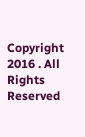Copyright 2016 . All Rights Reserved